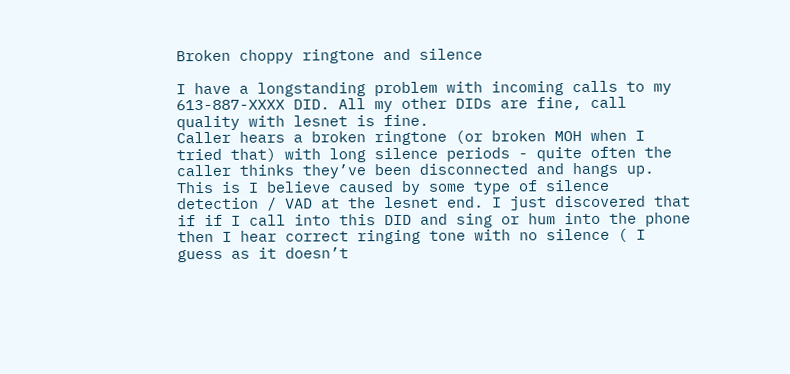Broken choppy ringtone and silence

I have a longstanding problem with incoming calls to my 613-887-XXXX DID. All my other DIDs are fine, call quality with lesnet is fine.
Caller hears a broken ringtone (or broken MOH when I tried that) with long silence periods - quite often the caller thinks they’ve been disconnected and hangs up.
This is I believe caused by some type of silence detection / VAD at the lesnet end. I just discovered that if if I call into this DID and sing or hum into the phone then I hear correct ringing tone with no silence ( I guess as it doesn’t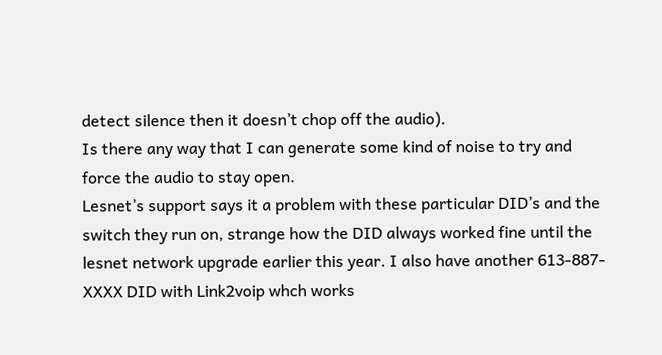detect silence then it doesn’t chop off the audio).
Is there any way that I can generate some kind of noise to try and force the audio to stay open.
Lesnet’s support says it a problem with these particular DID’s and the switch they run on, strange how the DID always worked fine until the lesnet network upgrade earlier this year. I also have another 613-887-XXXX DID with Link2voip whch works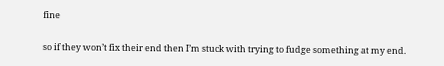fine

so if they won’t fix their end then I’m stuck with trying to fudge something at my end.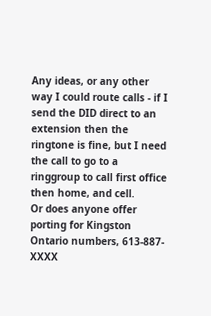Any ideas, or any other way I could route calls - if I send the DID direct to an extension then the ringtone is fine, but I need the call to go to a ringgroup to call first office then home, and cell.
Or does anyone offer porting for Kingston Ontario numbers, 613-887-XXXX